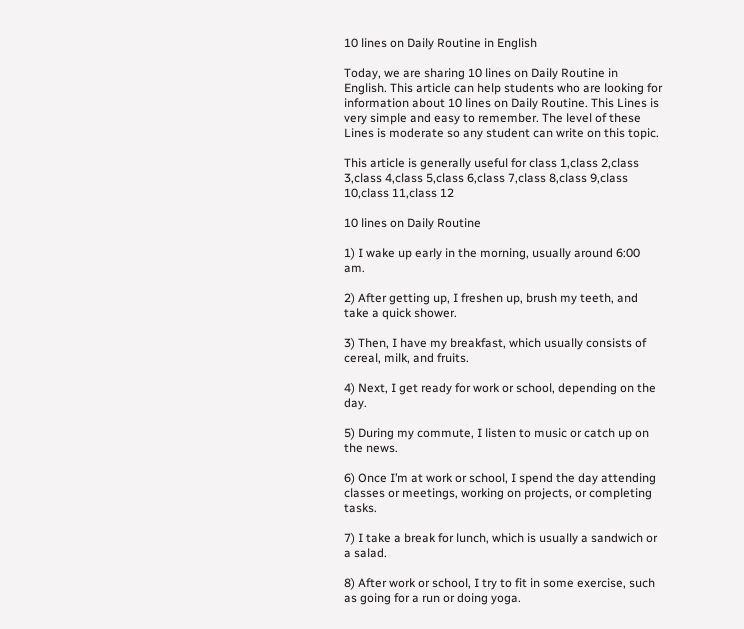10 lines on Daily Routine in English

Today, we are sharing 10 lines on Daily Routine in English. This article can help students who are looking for information about 10 lines on Daily Routine. This Lines is very simple and easy to remember. The level of these Lines is moderate so any student can write on this topic.

This article is generally useful for class 1,class 2,class 3,class 4,class 5,class 6,class 7,class 8,class 9,class 10,class 11,class 12

10 lines on Daily Routine

1) I wake up early in the morning, usually around 6:00 am.

2) After getting up, I freshen up, brush my teeth, and take a quick shower.

3) Then, I have my breakfast, which usually consists of cereal, milk, and fruits.

4) Next, I get ready for work or school, depending on the day.

5) During my commute, I listen to music or catch up on the news.

6) Once I’m at work or school, I spend the day attending classes or meetings, working on projects, or completing tasks.

7) I take a break for lunch, which is usually a sandwich or a salad.

8) After work or school, I try to fit in some exercise, such as going for a run or doing yoga.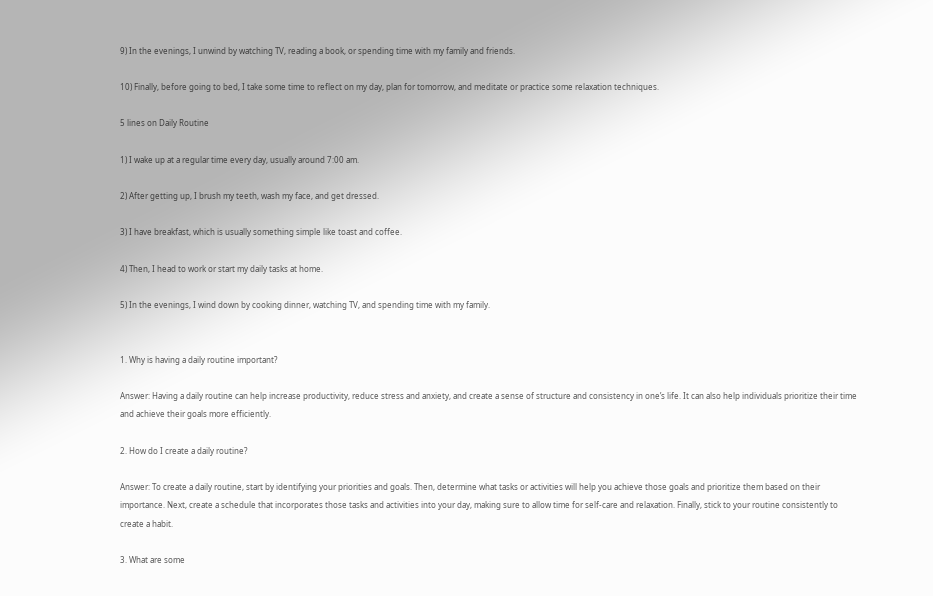9) In the evenings, I unwind by watching TV, reading a book, or spending time with my family and friends.

10) Finally, before going to bed, I take some time to reflect on my day, plan for tomorrow, and meditate or practice some relaxation techniques.

5 lines on Daily Routine

1) I wake up at a regular time every day, usually around 7:00 am.

2) After getting up, I brush my teeth, wash my face, and get dressed.

3) I have breakfast, which is usually something simple like toast and coffee.

4) Then, I head to work or start my daily tasks at home.

5) In the evenings, I wind down by cooking dinner, watching TV, and spending time with my family.


1. Why is having a daily routine important?

Answer: Having a daily routine can help increase productivity, reduce stress and anxiety, and create a sense of structure and consistency in one’s life. It can also help individuals prioritize their time and achieve their goals more efficiently.

2. How do I create a daily routine?

Answer: To create a daily routine, start by identifying your priorities and goals. Then, determine what tasks or activities will help you achieve those goals and prioritize them based on their importance. Next, create a schedule that incorporates those tasks and activities into your day, making sure to allow time for self-care and relaxation. Finally, stick to your routine consistently to create a habit.

3. What are some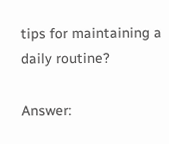tips for maintaining a daily routine?

Answer: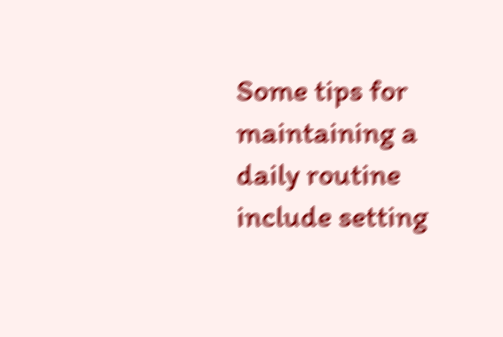Some tips for maintaining a daily routine include setting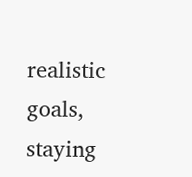realistic goals, staying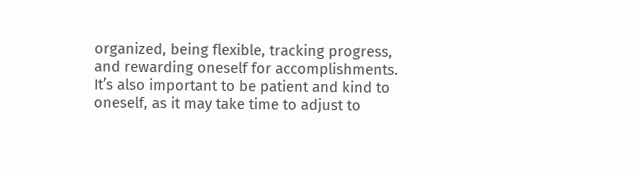organized, being flexible, tracking progress, and rewarding oneself for accomplishments. It’s also important to be patient and kind to oneself, as it may take time to adjust to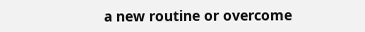a new routine or overcome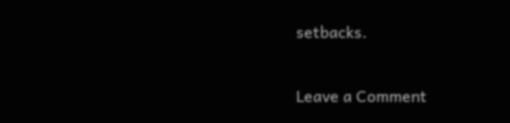setbacks.

Leave a Comment